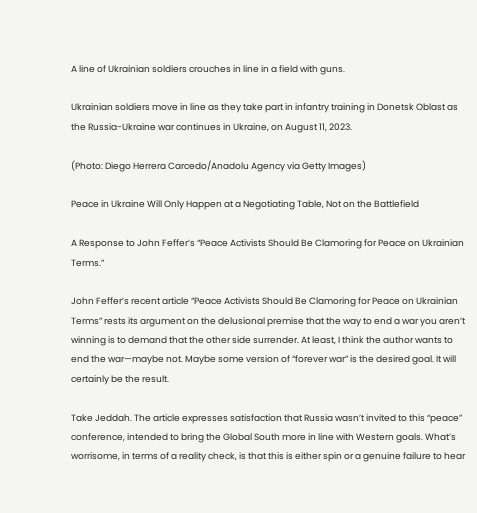A line of Ukrainian soldiers crouches in line in a field with guns.

Ukrainian soldiers move in line as they take part in infantry training in Donetsk Oblast as the Russia-Ukraine war continues in Ukraine, on August 11, 2023.

(Photo: Diego Herrera Carcedo/Anadolu Agency via Getty Images)

Peace in Ukraine Will Only Happen at a Negotiating Table, Not on the Battlefield

A Response to John Feffer’s “Peace Activists Should Be Clamoring for Peace on Ukrainian Terms.”

John Feffer’s recent article “Peace Activists Should Be Clamoring for Peace on Ukrainian Terms” rests its argument on the delusional premise that the way to end a war you aren’t winning is to demand that the other side surrender. At least, I think the author wants to end the war—maybe not. Maybe some version of “forever war” is the desired goal. It will certainly be the result.

Take Jeddah. The article expresses satisfaction that Russia wasn’t invited to this “peace” conference, intended to bring the Global South more in line with Western goals. What’s worrisome, in terms of a reality check, is that this is either spin or a genuine failure to hear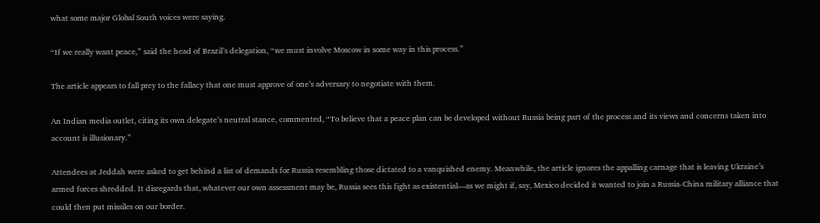what some major Global South voices were saying.

“If we really want peace,” said the head of Brazil’s delegation, “we must involve Moscow in some way in this process.”

The article appears to fall prey to the fallacy that one must approve of one’s adversary to negotiate with them.

An Indian media outlet, citing its own delegate’s neutral stance, commented, “To believe that a peace plan can be developed without Russia being part of the process and its views and concerns taken into account is illusionary.”

Attendees at Jeddah were asked to get behind a list of demands for Russia resembling those dictated to a vanquished enemy. Meanwhile, the article ignores the appalling carnage that is leaving Ukraine’s armed forces shredded. It disregards that, whatever our own assessment may be, Russia sees this fight as existential—as we might if, say, Mexico decided it wanted to join a Russia-China military alliance that could then put missiles on our border.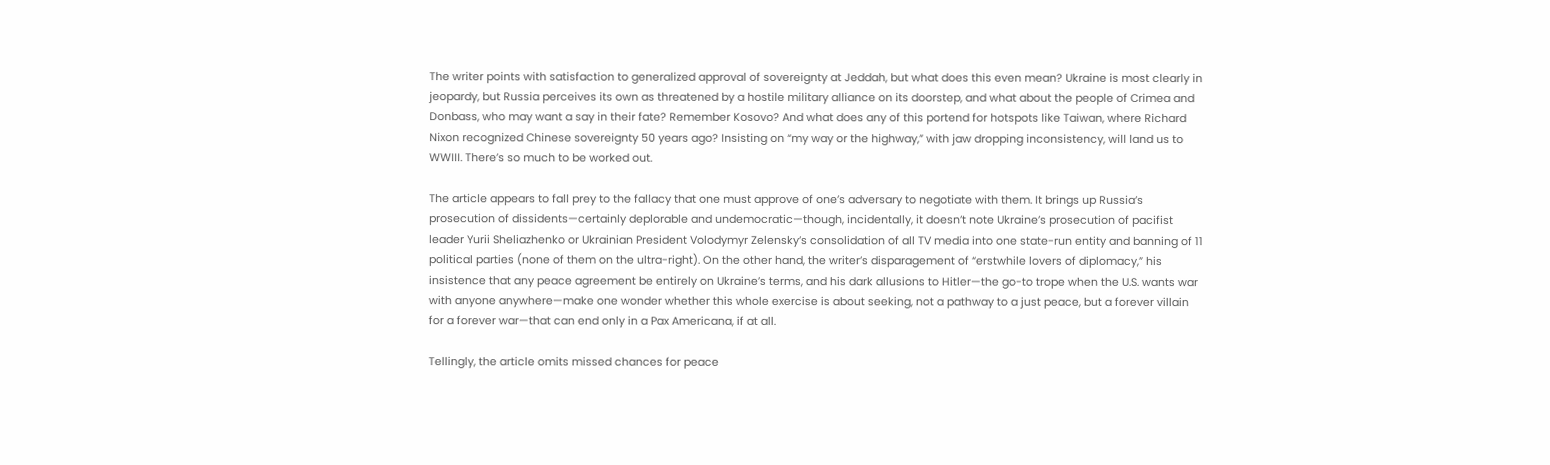The writer points with satisfaction to generalized approval of sovereignty at Jeddah, but what does this even mean? Ukraine is most clearly in jeopardy, but Russia perceives its own as threatened by a hostile military alliance on its doorstep, and what about the people of Crimea and Donbass, who may want a say in their fate? Remember Kosovo? And what does any of this portend for hotspots like Taiwan, where Richard Nixon recognized Chinese sovereignty 50 years ago? Insisting on “my way or the highway,” with jaw dropping inconsistency, will land us to WWIII. There’s so much to be worked out.

The article appears to fall prey to the fallacy that one must approve of one’s adversary to negotiate with them. It brings up Russia’s prosecution of dissidents—certainly deplorable and undemocratic—though, incidentally, it doesn’t note Ukraine’s prosecution of pacifist leader Yurii Sheliazhenko or Ukrainian President Volodymyr Zelensky’s consolidation of all TV media into one state-run entity and banning of 11 political parties (none of them on the ultra-right). On the other hand, the writer’s disparagement of “erstwhile lovers of diplomacy,” his insistence that any peace agreement be entirely on Ukraine’s terms, and his dark allusions to Hitler—the go-to trope when the U.S. wants war with anyone anywhere—make one wonder whether this whole exercise is about seeking, not a pathway to a just peace, but a forever villain for a forever war—that can end only in a Pax Americana, if at all.

Tellingly, the article omits missed chances for peace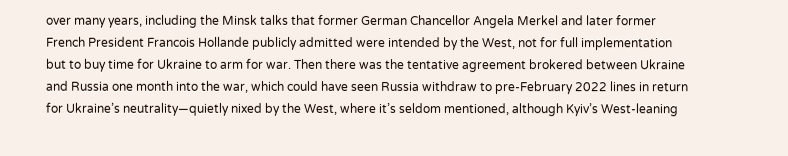over many years, including the Minsk talks that former German Chancellor Angela Merkel and later former French President Francois Hollande publicly admitted were intended by the West, not for full implementation but to buy time for Ukraine to arm for war. Then there was the tentative agreement brokered between Ukraine and Russia one month into the war, which could have seen Russia withdraw to pre-February 2022 lines in return for Ukraine’s neutrality—quietly nixed by the West, where it’s seldom mentioned, although Kyiv’s West-leaning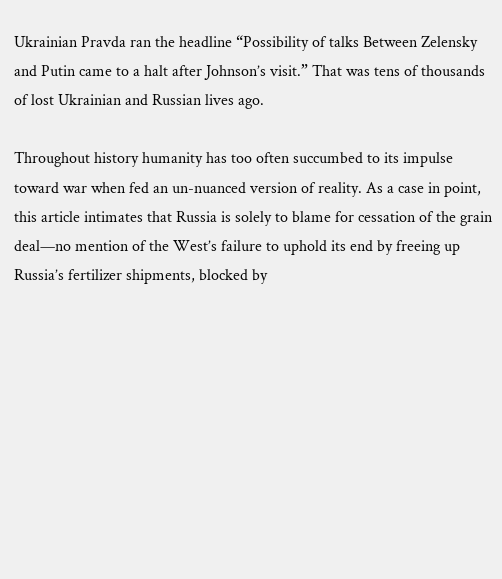Ukrainian Pravda ran the headline “Possibility of talks Between Zelensky and Putin came to a halt after Johnson’s visit.” That was tens of thousands of lost Ukrainian and Russian lives ago.

Throughout history humanity has too often succumbed to its impulse toward war when fed an un-nuanced version of reality. As a case in point, this article intimates that Russia is solely to blame for cessation of the grain deal—no mention of the West’s failure to uphold its end by freeing up Russia’s fertilizer shipments, blocked by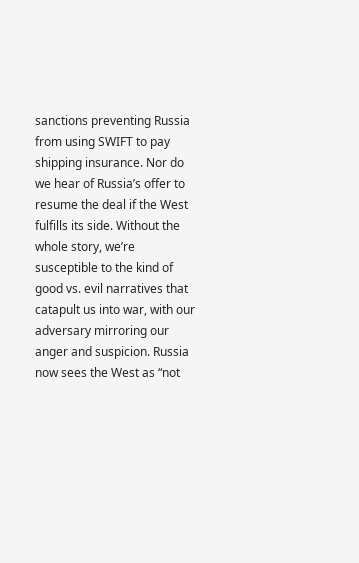sanctions preventing Russia from using SWIFT to pay shipping insurance. Nor do we hear of Russia’s offer to resume the deal if the West fulfills its side. Without the whole story, we’re susceptible to the kind of good vs. evil narratives that catapult us into war, with our adversary mirroring our anger and suspicion. Russia now sees the West as “not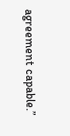agreement capable.”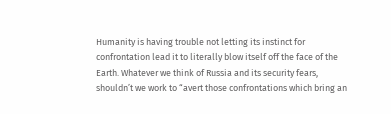Humanity is having trouble not letting its instinct for confrontation lead it to literally blow itself off the face of the Earth. Whatever we think of Russia and its security fears, shouldn’t we work to “avert those confrontations which bring an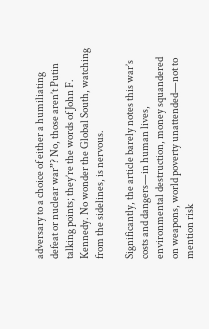adversary to a choice of either a humiliating defeat or nuclear war”? No, those aren’t Putin talking points; they’re the words of John F. Kennedy. No wonder the Global South, watching from the sidelines, is nervous.

Significantly, the article barely notes this war’s costs and dangers—in human lives, environmental destruction, money squandered on weapons, world poverty unattended—not to mention risk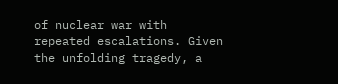of nuclear war with repeated escalations. Given the unfolding tragedy, a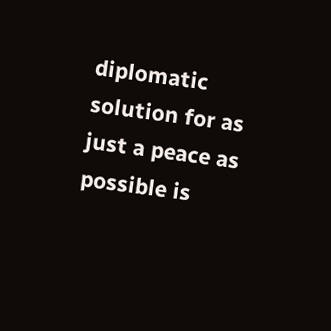diplomatic solution for as just a peace as possible is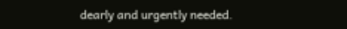dearly and urgently needed.